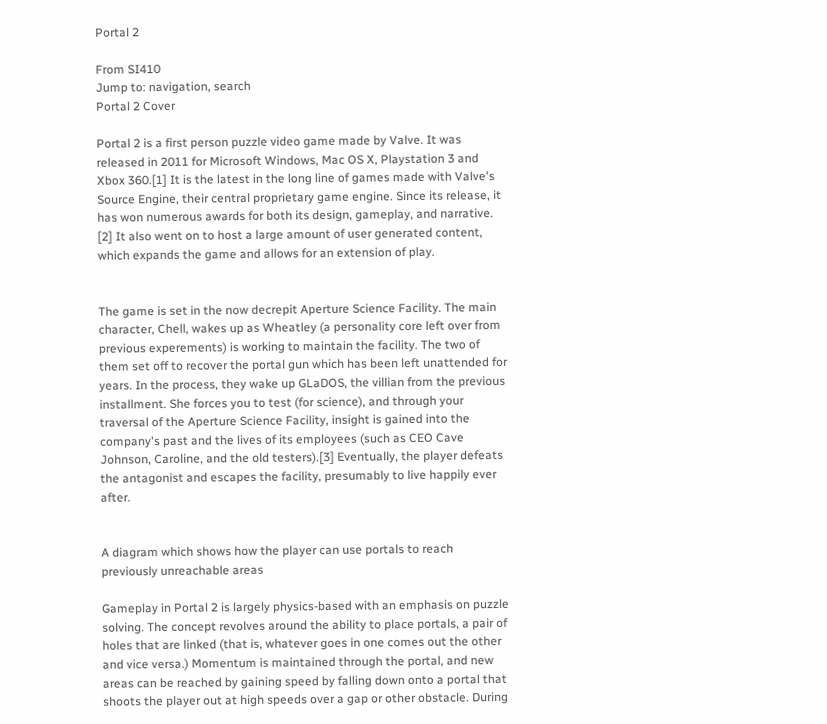Portal 2

From SI410
Jump to: navigation, search
Portal 2 Cover

Portal 2 is a first person puzzle video game made by Valve. It was released in 2011 for Microsoft Windows, Mac OS X, Playstation 3 and Xbox 360.[1] It is the latest in the long line of games made with Valve's Source Engine, their central proprietary game engine. Since its release, it has won numerous awards for both its design, gameplay, and narrative. [2] It also went on to host a large amount of user generated content, which expands the game and allows for an extension of play.


The game is set in the now decrepit Aperture Science Facility. The main character, Chell, wakes up as Wheatley (a personality core left over from previous experements) is working to maintain the facility. The two of them set off to recover the portal gun which has been left unattended for years. In the process, they wake up GLaDOS, the villian from the previous installment. She forces you to test (for science), and through your traversal of the Aperture Science Facility, insight is gained into the company's past and the lives of its employees (such as CEO Cave Johnson, Caroline, and the old testers).[3] Eventually, the player defeats the antagonist and escapes the facility, presumably to live happily ever after.


A diagram which shows how the player can use portals to reach previously unreachable areas

Gameplay in Portal 2 is largely physics-based with an emphasis on puzzle solving. The concept revolves around the ability to place portals, a pair of holes that are linked (that is, whatever goes in one comes out the other and vice versa.) Momentum is maintained through the portal, and new areas can be reached by gaining speed by falling down onto a portal that shoots the player out at high speeds over a gap or other obstacle. During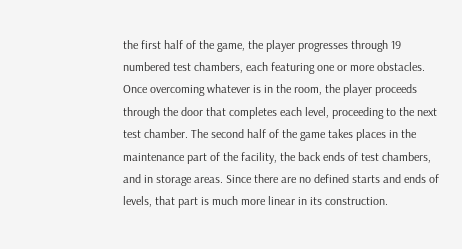the first half of the game, the player progresses through 19 numbered test chambers, each featuring one or more obstacles. Once overcoming whatever is in the room, the player proceeds through the door that completes each level, proceeding to the next test chamber. The second half of the game takes places in the maintenance part of the facility, the back ends of test chambers, and in storage areas. Since there are no defined starts and ends of levels, that part is much more linear in its construction.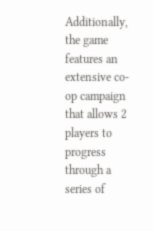Additionally, the game features an extensive co-op campaign that allows 2 players to progress through a series of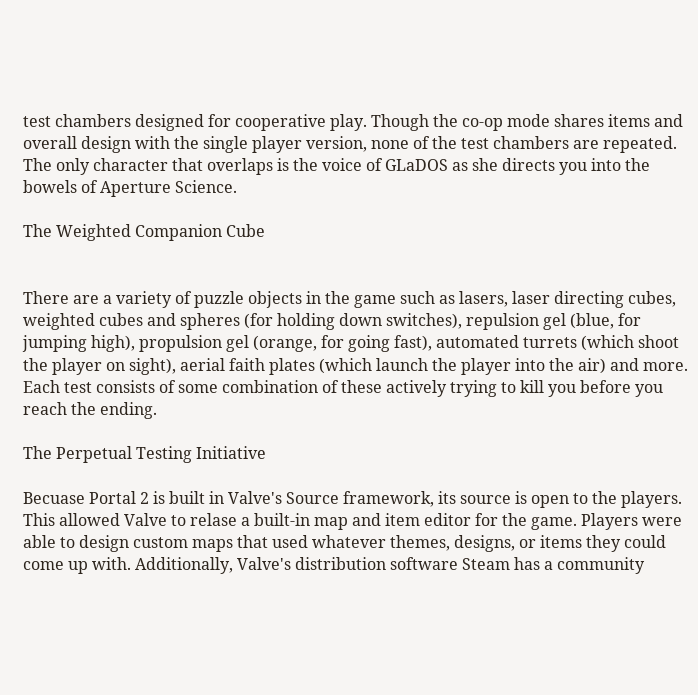test chambers designed for cooperative play. Though the co-op mode shares items and overall design with the single player version, none of the test chambers are repeated. The only character that overlaps is the voice of GLaDOS as she directs you into the bowels of Aperture Science.

The Weighted Companion Cube


There are a variety of puzzle objects in the game such as lasers, laser directing cubes, weighted cubes and spheres (for holding down switches), repulsion gel (blue, for jumping high), propulsion gel (orange, for going fast), automated turrets (which shoot the player on sight), aerial faith plates (which launch the player into the air) and more. Each test consists of some combination of these actively trying to kill you before you reach the ending.

The Perpetual Testing Initiative

Becuase Portal 2 is built in Valve's Source framework, its source is open to the players. This allowed Valve to relase a built-in map and item editor for the game. Players were able to design custom maps that used whatever themes, designs, or items they could come up with. Additionally, Valve's distribution software Steam has a community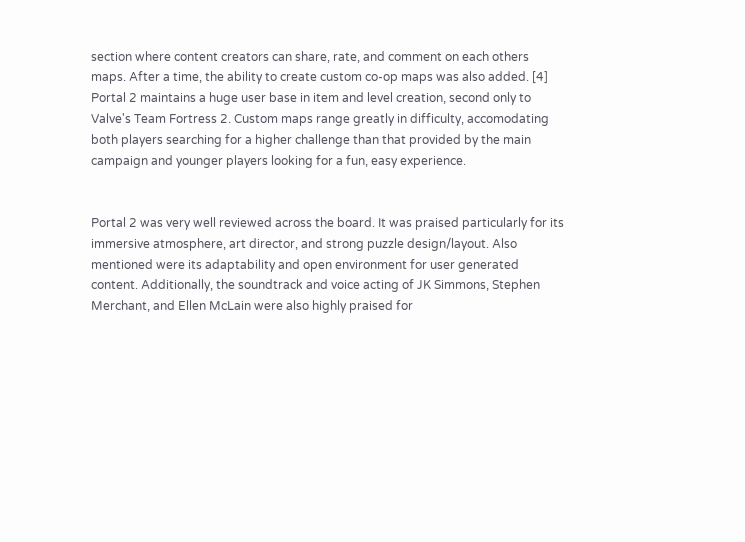section where content creators can share, rate, and comment on each others maps. After a time, the ability to create custom co-op maps was also added. [4] Portal 2 maintains a huge user base in item and level creation, second only to Valve's Team Fortress 2. Custom maps range greatly in difficulty, accomodating both players searching for a higher challenge than that provided by the main campaign and younger players looking for a fun, easy experience.


Portal 2 was very well reviewed across the board. It was praised particularly for its immersive atmosphere, art director, and strong puzzle design/layout. Also mentioned were its adaptability and open environment for user generated content. Additionally, the soundtrack and voice acting of JK Simmons, Stephen Merchant, and Ellen McLain were also highly praised for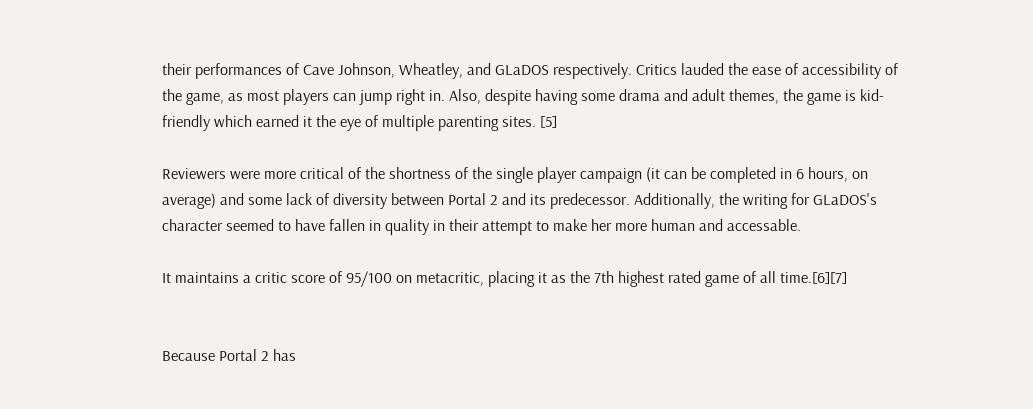their performances of Cave Johnson, Wheatley, and GLaDOS respectively. Critics lauded the ease of accessibility of the game, as most players can jump right in. Also, despite having some drama and adult themes, the game is kid-friendly which earned it the eye of multiple parenting sites. [5]

Reviewers were more critical of the shortness of the single player campaign (it can be completed in 6 hours, on average) and some lack of diversity between Portal 2 and its predecessor. Additionally, the writing for GLaDOS's character seemed to have fallen in quality in their attempt to make her more human and accessable.

It maintains a critic score of 95/100 on metacritic, placing it as the 7th highest rated game of all time.[6][7]


Because Portal 2 has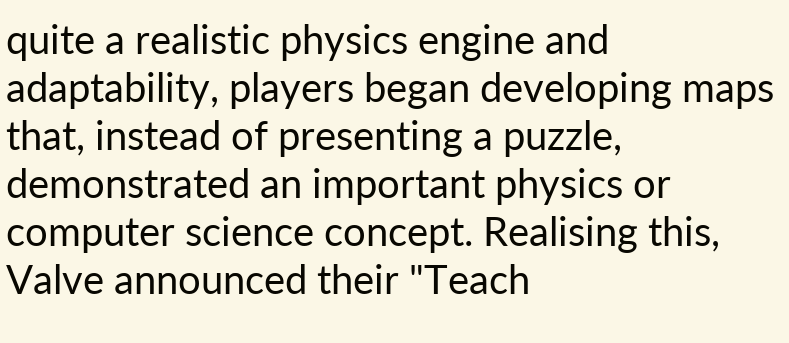quite a realistic physics engine and adaptability, players began developing maps that, instead of presenting a puzzle, demonstrated an important physics or computer science concept. Realising this, Valve announced their "Teach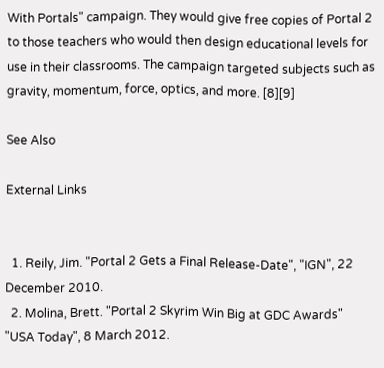With Portals" campaign. They would give free copies of Portal 2 to those teachers who would then design educational levels for use in their classrooms. The campaign targeted subjects such as gravity, momentum, force, optics, and more. [8][9]

See Also

External Links


  1. Reily, Jim. "Portal 2 Gets a Final Release-Date", "IGN", 22 December 2010.
  2. Molina, Brett. "Portal 2 Skyrim Win Big at GDC Awards" "USA Today", 8 March 2012.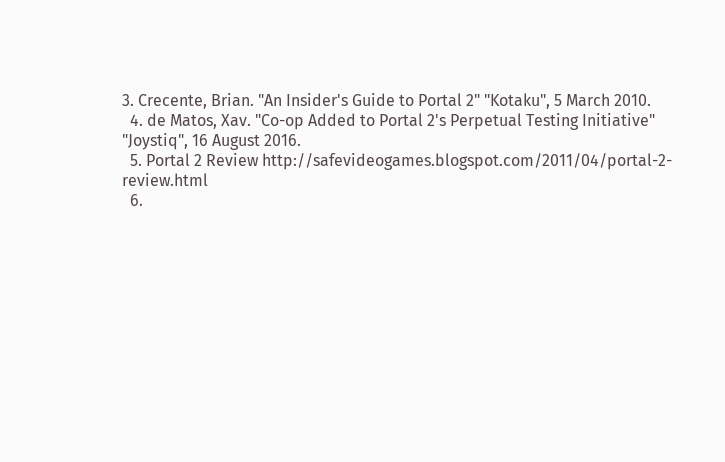3. Crecente, Brian. "An Insider's Guide to Portal 2" "Kotaku", 5 March 2010.
  4. de Matos, Xav. "Co-op Added to Portal 2's Perpetual Testing Initiative" "Joystiq", 16 August 2016.
  5. Portal 2 Review http://safevideogames.blogspot.com/2011/04/portal-2-review.html
  6.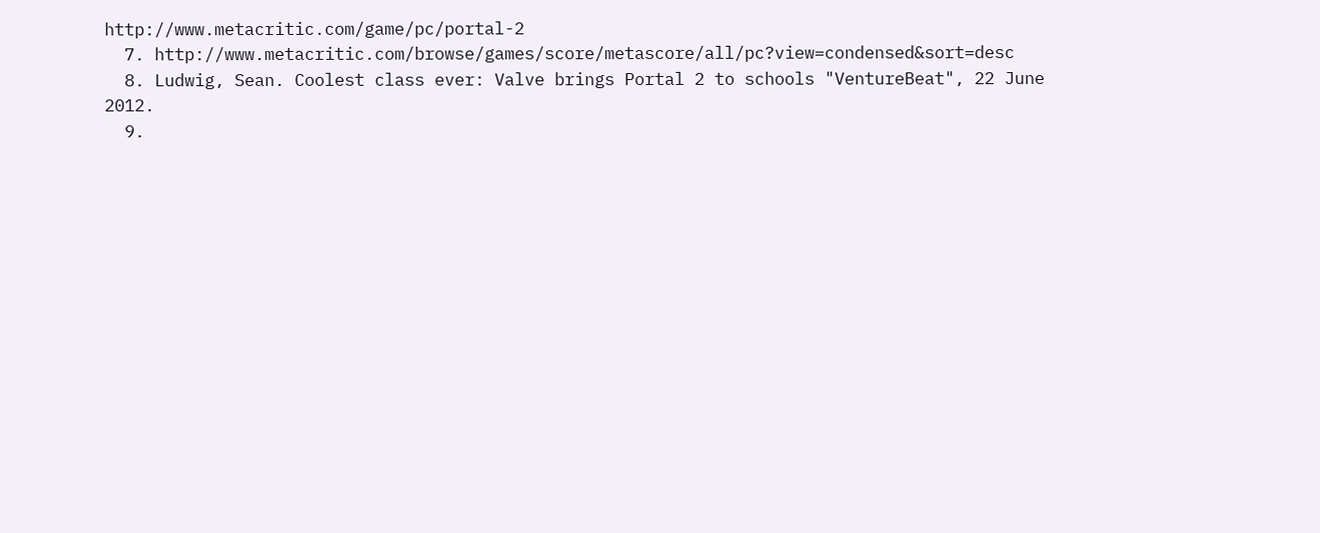http://www.metacritic.com/game/pc/portal-2
  7. http://www.metacritic.com/browse/games/score/metascore/all/pc?view=condensed&sort=desc
  8. Ludwig, Sean. Coolest class ever: Valve brings Portal 2 to schools "VentureBeat", 22 June 2012.
  9.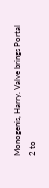Monogenis, Harry. Valve brings Portal 2 to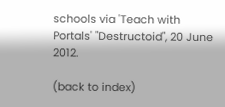schools via 'Teach with Portals' "Destructoid", 20 June 2012.

(back to index)